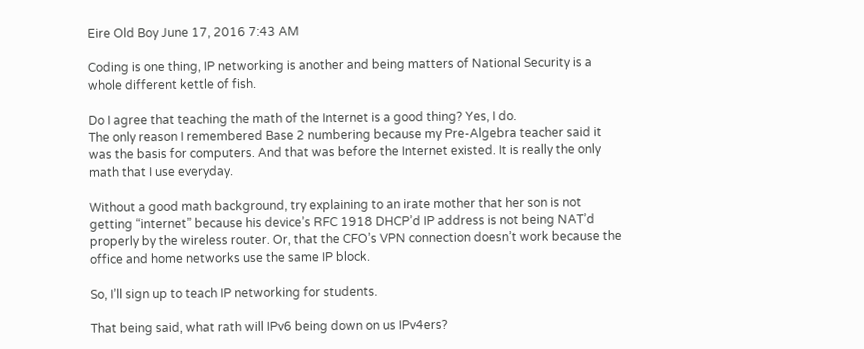Eire Old Boy June 17, 2016 7:43 AM

Coding is one thing, IP networking is another and being matters of National Security is a whole different kettle of fish.

Do I agree that teaching the math of the Internet is a good thing? Yes, I do.
The only reason I remembered Base 2 numbering because my Pre-Algebra teacher said it was the basis for computers. And that was before the Internet existed. It is really the only math that I use everyday.

Without a good math background, try explaining to an irate mother that her son is not getting “internet” because his device’s RFC 1918 DHCP’d IP address is not being NAT’d properly by the wireless router. Or, that the CFO’s VPN connection doesn’t work because the office and home networks use the same IP block.

So, I’ll sign up to teach IP networking for students.

That being said, what rath will IPv6 being down on us IPv4ers?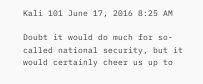Kali 101 June 17, 2016 8:25 AM

Doubt it would do much for so-called national security, but it would certainly cheer us up to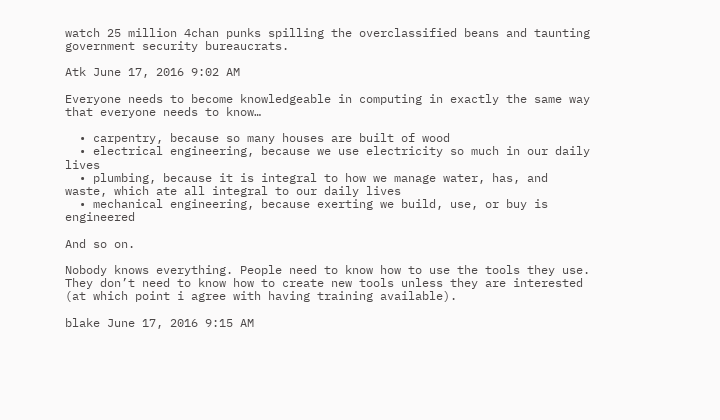watch 25 million 4chan punks spilling the overclassified beans and taunting government security bureaucrats.

Atk June 17, 2016 9:02 AM

Everyone needs to become knowledgeable in computing in exactly the same way that everyone needs to know…

  • carpentry, because so many houses are built of wood
  • electrical engineering, because we use electricity so much in our daily lives
  • plumbing, because it is integral to how we manage water, has, and waste, which ate all integral to our daily lives
  • mechanical engineering, because exerting we build, use, or buy is engineered

And so on.

Nobody knows everything. People need to know how to use the tools they use. They don’t need to know how to create new tools unless they are interested (at which point i agree with having training available).

blake June 17, 2016 9:15 AM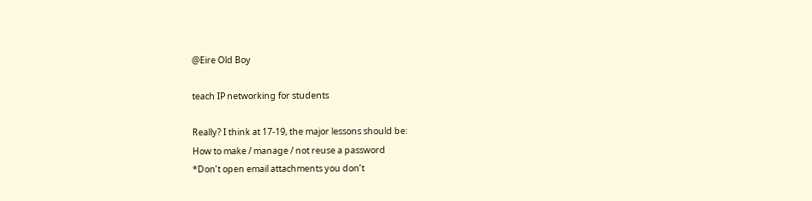@Eire Old Boy

teach IP networking for students

Really? I think at 17-19, the major lessons should be:
How to make / manage / not reuse a password
*Don’t open email attachments you don’t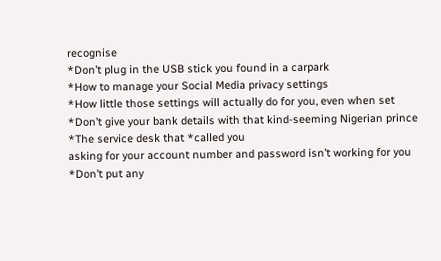recognise
*Don’t plug in the USB stick you found in a carpark
*How to manage your Social Media privacy settings
*How little those settings will actually do for you, even when set
*Don’t give your bank details with that kind-seeming Nigerian prince
*The service desk that *called you
asking for your account number and password isn’t working for you
*Don’t put any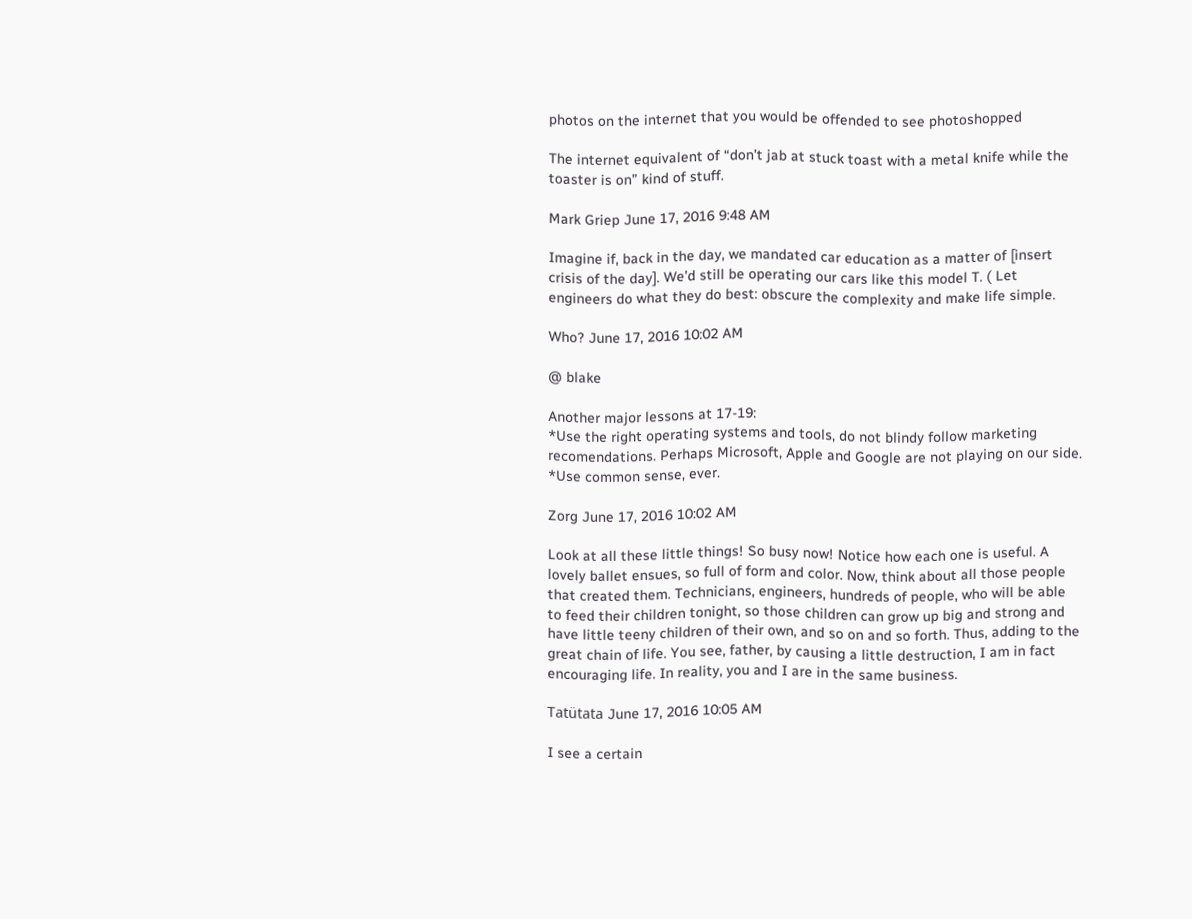photos on the internet that you would be offended to see photoshopped

The internet equivalent of “don’t jab at stuck toast with a metal knife while the toaster is on” kind of stuff.

Mark Griep June 17, 2016 9:48 AM

Imagine if, back in the day, we mandated car education as a matter of [insert crisis of the day]. We’d still be operating our cars like this model T. ( Let engineers do what they do best: obscure the complexity and make life simple.

Who? June 17, 2016 10:02 AM

@ blake

Another major lessons at 17-19:
*Use the right operating systems and tools, do not blindy follow marketing recomendations. Perhaps Microsoft, Apple and Google are not playing on our side.
*Use common sense, ever.

Zorg June 17, 2016 10:02 AM

Look at all these little things! So busy now! Notice how each one is useful. A lovely ballet ensues, so full of form and color. Now, think about all those people that created them. Technicians, engineers, hundreds of people, who will be able to feed their children tonight, so those children can grow up big and strong and have little teeny children of their own, and so on and so forth. Thus, adding to the great chain of life. You see, father, by causing a little destruction, I am in fact encouraging life. In reality, you and I are in the same business.

Tatütata June 17, 2016 10:05 AM

I see a certain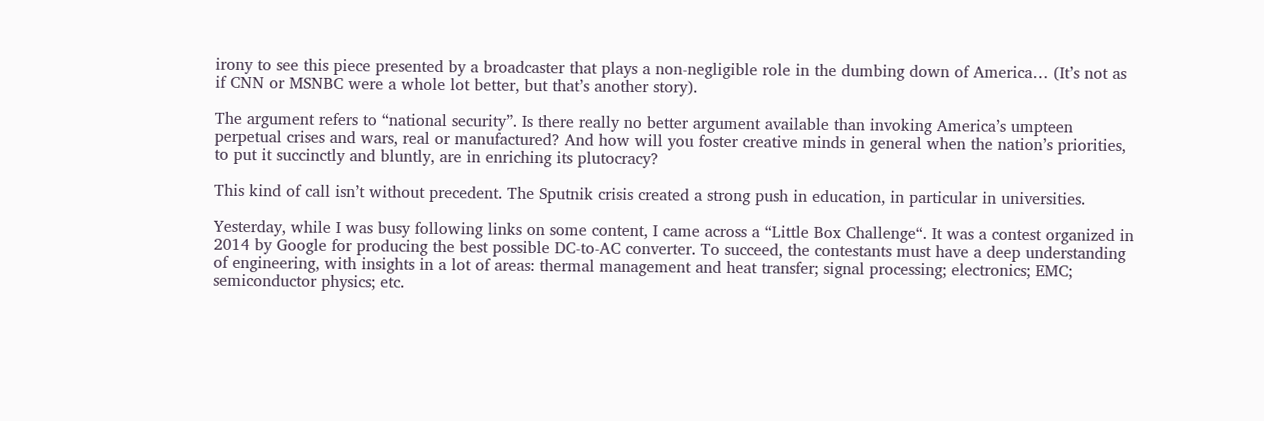irony to see this piece presented by a broadcaster that plays a non-negligible role in the dumbing down of America… (It’s not as if CNN or MSNBC were a whole lot better, but that’s another story).

The argument refers to “national security”. Is there really no better argument available than invoking America’s umpteen perpetual crises and wars, real or manufactured? And how will you foster creative minds in general when the nation’s priorities, to put it succinctly and bluntly, are in enriching its plutocracy?

This kind of call isn’t without precedent. The Sputnik crisis created a strong push in education, in particular in universities.

Yesterday, while I was busy following links on some content, I came across a “Little Box Challenge“. It was a contest organized in 2014 by Google for producing the best possible DC-to-AC converter. To succeed, the contestants must have a deep understanding of engineering, with insights in a lot of areas: thermal management and heat transfer; signal processing; electronics; EMC; semiconductor physics; etc.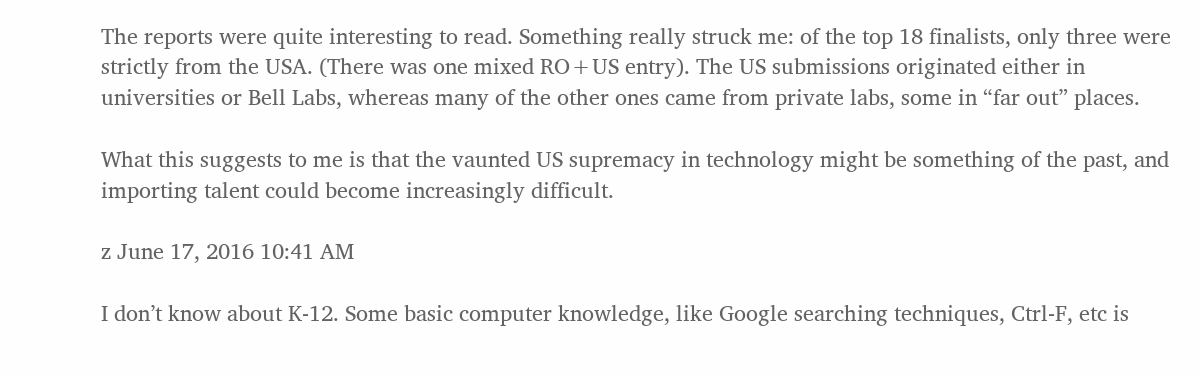The reports were quite interesting to read. Something really struck me: of the top 18 finalists, only three were strictly from the USA. (There was one mixed RO+US entry). The US submissions originated either in universities or Bell Labs, whereas many of the other ones came from private labs, some in “far out” places.

What this suggests to me is that the vaunted US supremacy in technology might be something of the past, and importing talent could become increasingly difficult.

z June 17, 2016 10:41 AM

I don’t know about K-12. Some basic computer knowledge, like Google searching techniques, Ctrl-F, etc is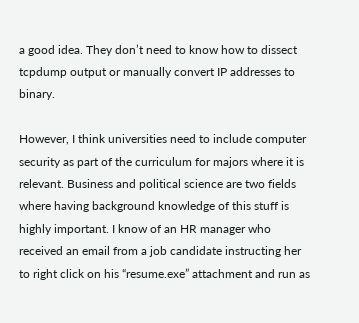a good idea. They don’t need to know how to dissect tcpdump output or manually convert IP addresses to binary.

However, I think universities need to include computer security as part of the curriculum for majors where it is relevant. Business and political science are two fields where having background knowledge of this stuff is highly important. I know of an HR manager who received an email from a job candidate instructing her to right click on his “resume.exe” attachment and run as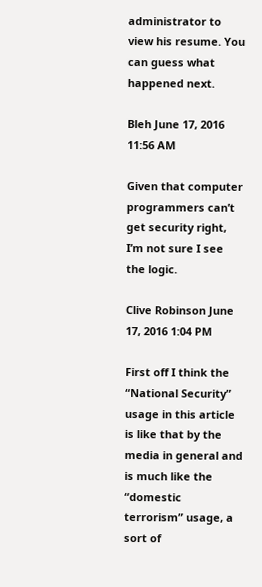administrator to view his resume. You can guess what happened next.

Bleh June 17, 2016 11:56 AM

Given that computer programmers can’t get security right, I’m not sure I see the logic.

Clive Robinson June 17, 2016 1:04 PM

First off I think the “National Security” usage in this article is like that by the media in general and is much like the “domestic terrorism” usage, a sort of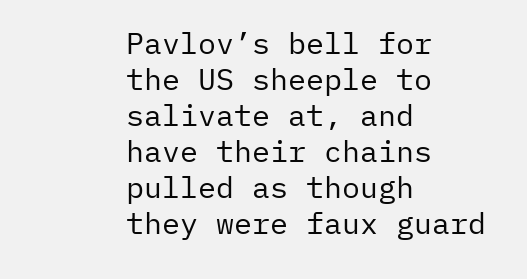Pavlov’s bell for the US sheeple to salivate at, and have their chains pulled as though they were faux guard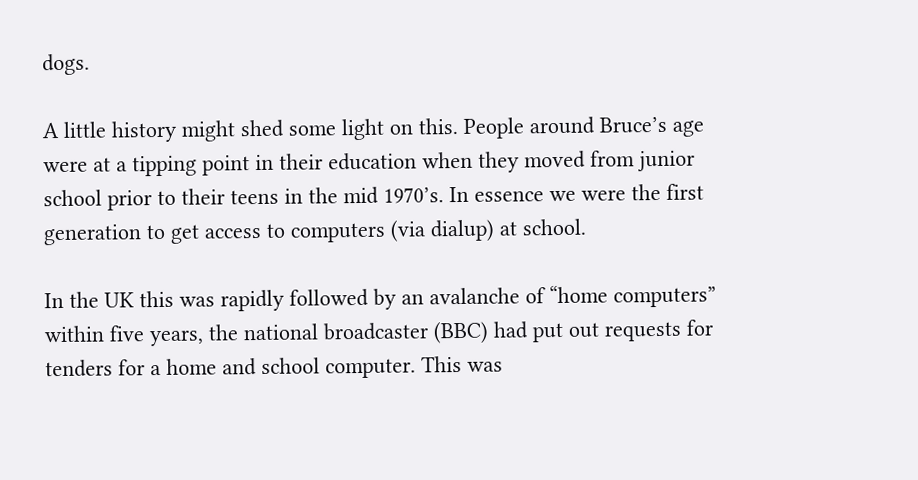dogs.

A little history might shed some light on this. People around Bruce’s age were at a tipping point in their education when they moved from junior school prior to their teens in the mid 1970’s. In essence we were the first generation to get access to computers (via dialup) at school.

In the UK this was rapidly followed by an avalanche of “home computers” within five years, the national broadcaster (BBC) had put out requests for tenders for a home and school computer. This was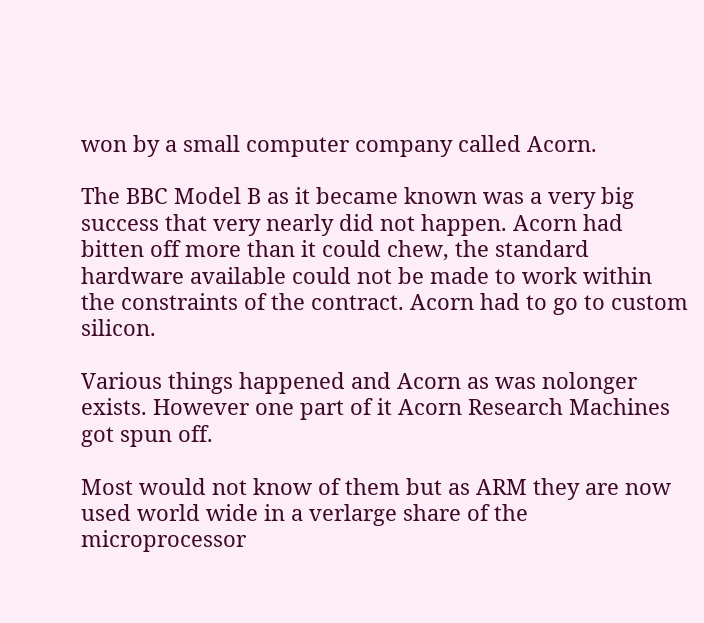won by a small computer company called Acorn.

The BBC Model B as it became known was a very big success that very nearly did not happen. Acorn had bitten off more than it could chew, the standard hardware available could not be made to work within the constraints of the contract. Acorn had to go to custom silicon.

Various things happened and Acorn as was nolonger exists. However one part of it Acorn Research Machines got spun off.

Most would not know of them but as ARM they are now used world wide in a verlarge share of the microprocessor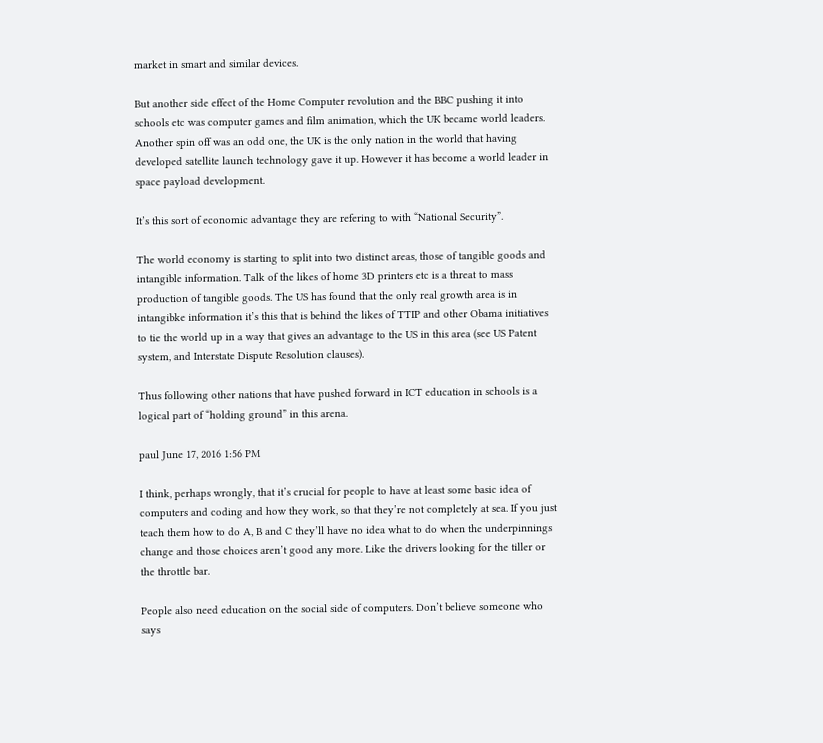market in smart and similar devices.

But another side effect of the Home Computer revolution and the BBC pushing it into schools etc was computer games and film animation, which the UK became world leaders. Another spin off was an odd one, the UK is the only nation in the world that having developed satellite launch technology gave it up. However it has become a world leader in space payload development.

It’s this sort of economic advantage they are refering to with “National Security”.

The world economy is starting to split into two distinct areas, those of tangible goods and intangible information. Talk of the likes of home 3D printers etc is a threat to mass production of tangible goods. The US has found that the only real growth area is in intangibke information it’s this that is behind the likes of TTIP and other Obama initiatives to tie the world up in a way that gives an advantage to the US in this area (see US Patent system, and Interstate Dispute Resolution clauses).

Thus following other nations that have pushed forward in ICT education in schools is a logical part of “holding ground” in this arena.

paul June 17, 2016 1:56 PM

I think, perhaps wrongly, that it’s crucial for people to have at least some basic idea of computers and coding and how they work, so that they’re not completely at sea. If you just teach them how to do A, B and C they’ll have no idea what to do when the underpinnings change and those choices aren’t good any more. Like the drivers looking for the tiller or the throttle bar.

People also need education on the social side of computers. Don’t believe someone who says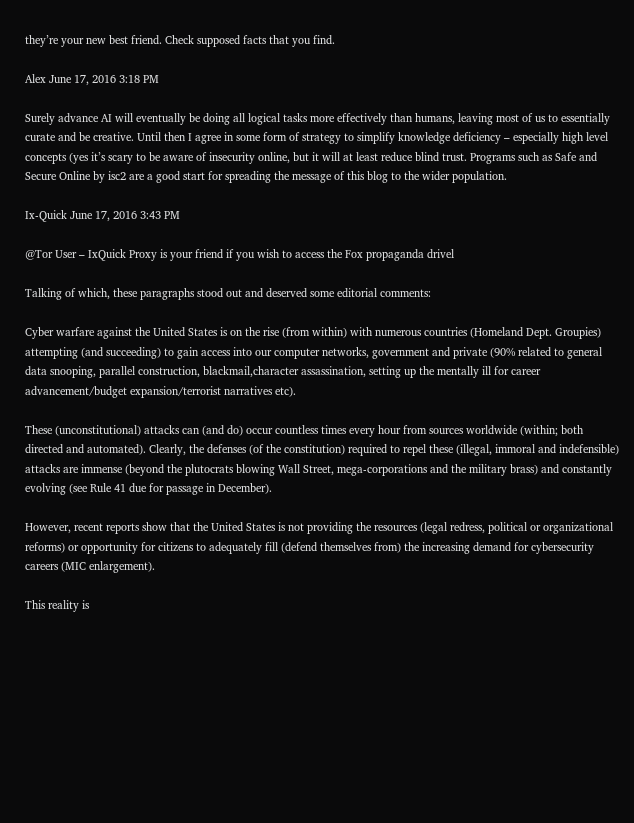they’re your new best friend. Check supposed facts that you find.

Alex June 17, 2016 3:18 PM

Surely advance AI will eventually be doing all logical tasks more effectively than humans, leaving most of us to essentially curate and be creative. Until then I agree in some form of strategy to simplify knowledge deficiency – especially high level concepts (yes it’s scary to be aware of insecurity online, but it will at least reduce blind trust. Programs such as Safe and Secure Online by isc2 are a good start for spreading the message of this blog to the wider population.

Ix-Quick June 17, 2016 3:43 PM

@Tor User – IxQuick Proxy is your friend if you wish to access the Fox propaganda drivel

Talking of which, these paragraphs stood out and deserved some editorial comments:

Cyber warfare against the United States is on the rise (from within) with numerous countries (Homeland Dept. Groupies) attempting (and succeeding) to gain access into our computer networks, government and private (90% related to general data snooping, parallel construction, blackmail,character assassination, setting up the mentally ill for career advancement/budget expansion/terrorist narratives etc).

These (unconstitutional) attacks can (and do) occur countless times every hour from sources worldwide (within; both directed and automated). Clearly, the defenses (of the constitution) required to repel these (illegal, immoral and indefensible) attacks are immense (beyond the plutocrats blowing Wall Street, mega-corporations and the military brass) and constantly evolving (see Rule 41 due for passage in December).

However, recent reports show that the United States is not providing the resources (legal redress, political or organizational reforms) or opportunity for citizens to adequately fill (defend themselves from) the increasing demand for cybersecurity careers (MIC enlargement).

This reality is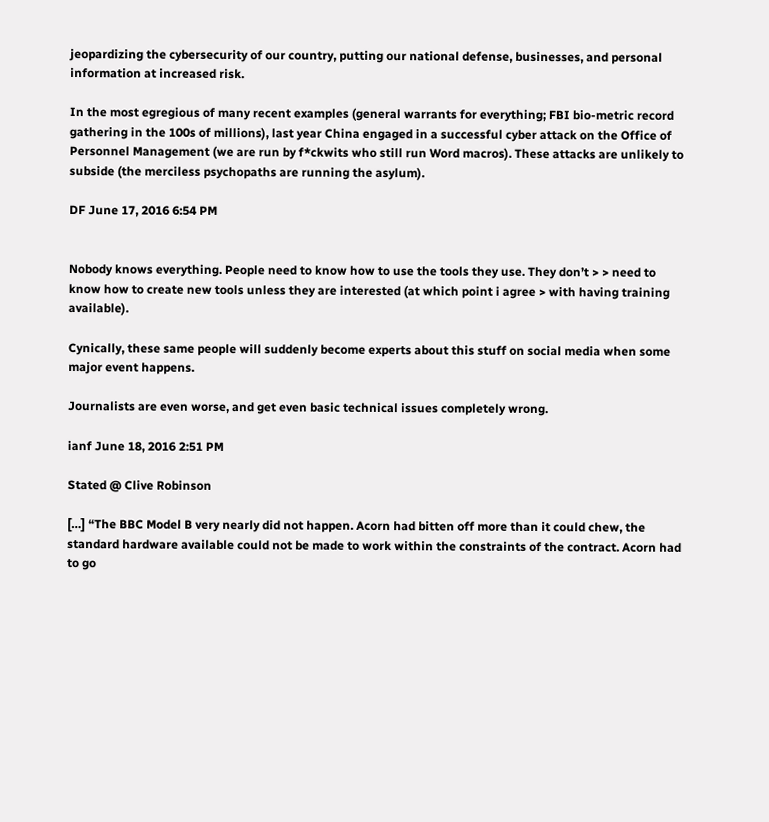jeopardizing the cybersecurity of our country, putting our national defense, businesses, and personal information at increased risk.

In the most egregious of many recent examples (general warrants for everything; FBI bio-metric record gathering in the 100s of millions), last year China engaged in a successful cyber attack on the Office of Personnel Management (we are run by f*ckwits who still run Word macros). These attacks are unlikely to subside (the merciless psychopaths are running the asylum).

DF June 17, 2016 6:54 PM


Nobody knows everything. People need to know how to use the tools they use. They don’t > > need to know how to create new tools unless they are interested (at which point i agree > with having training available).

Cynically, these same people will suddenly become experts about this stuff on social media when some major event happens.

Journalists are even worse, and get even basic technical issues completely wrong.

ianf June 18, 2016 2:51 PM

Stated @ Clive Robinson

[…] “The BBC Model B very nearly did not happen. Acorn had bitten off more than it could chew, the standard hardware available could not be made to work within the constraints of the contract. Acorn had to go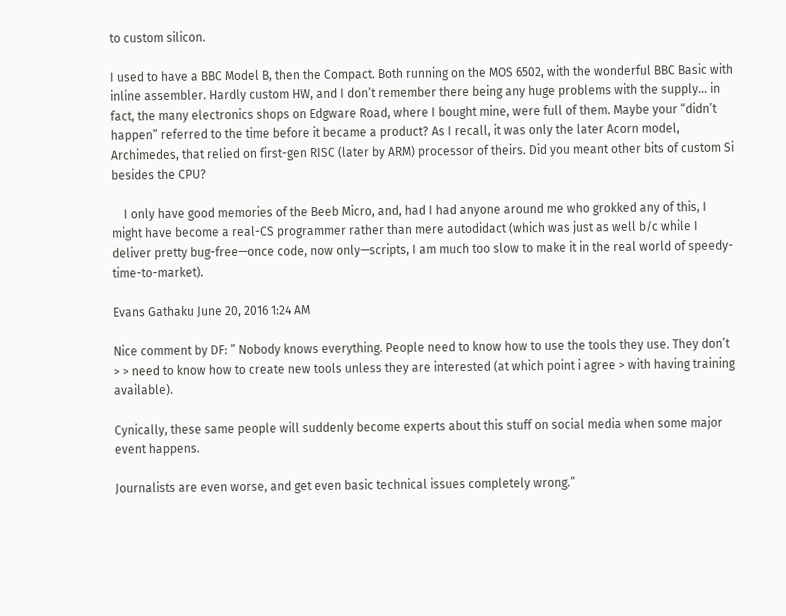to custom silicon.

I used to have a BBC Model B, then the Compact. Both running on the MOS 6502, with the wonderful BBC Basic with inline assembler. Hardly custom HW, and I don’t remember there being any huge problems with the supply… in fact, the many electronics shops on Edgware Road, where I bought mine, were full of them. Maybe your “didn’t happen” referred to the time before it became a product? As I recall, it was only the later Acorn model, Archimedes, that relied on first-gen RISC (later by ARM) processor of theirs. Did you meant other bits of custom Si besides the CPU?

    I only have good memories of the Beeb Micro, and, had I had anyone around me who grokked any of this, I might have become a real-CS programmer rather than mere autodidact (which was just as well b/c while I deliver pretty bug-free—once code, now only—scripts, I am much too slow to make it in the real world of speedy-time-to-market).

Evans Gathaku June 20, 2016 1:24 AM

Nice comment by DF: ” Nobody knows everything. People need to know how to use the tools they use. They don’t > > need to know how to create new tools unless they are interested (at which point i agree > with having training available).

Cynically, these same people will suddenly become experts about this stuff on social media when some major event happens.

Journalists are even worse, and get even basic technical issues completely wrong.”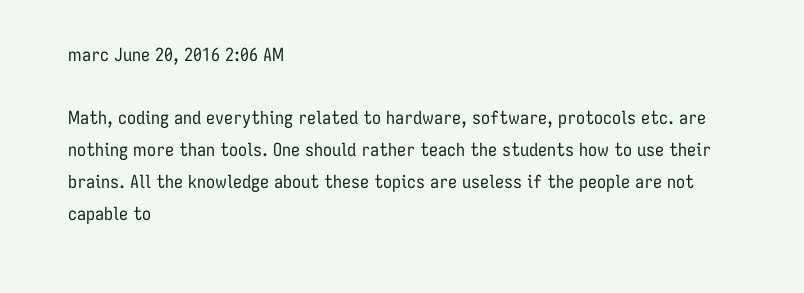marc June 20, 2016 2:06 AM

Math, coding and everything related to hardware, software, protocols etc. are nothing more than tools. One should rather teach the students how to use their brains. All the knowledge about these topics are useless if the people are not capable to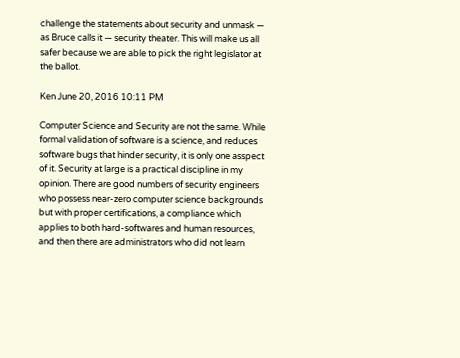challenge the statements about security and unmask — as Bruce calls it — security theater. This will make us all safer because we are able to pick the right legislator at the ballot.

Ken June 20, 2016 10:11 PM

Computer Science and Security are not the same. While formal validation of software is a science, and reduces software bugs that hinder security, it is only one asspect of it. Security at large is a practical discipline in my opinion. There are good numbers of security engineers who possess near-zero computer science backgrounds but with proper certifications, a compliance which applies to both hard-softwares and human resources, and then there are administrators who did not learn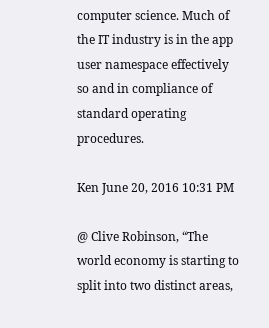computer science. Much of the IT industry is in the app user namespace effectively so and in compliance of standard operating procedures.

Ken June 20, 2016 10:31 PM

@ Clive Robinson, “The world economy is starting to split into two distinct areas,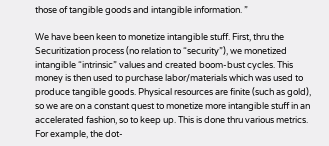those of tangible goods and intangible information. ”

We have been keen to monetize intangible stuff. First, thru the Securitization process (no relation to “security”), we monetized intangible “intrinsic” values and created boom-bust cycles. This money is then used to purchase labor/materials which was used to produce tangible goods. Physical resources are finite (such as gold), so we are on a constant quest to monetize more intangible stuff in an accelerated fashion, so to keep up. This is done thru various metrics. For example, the dot-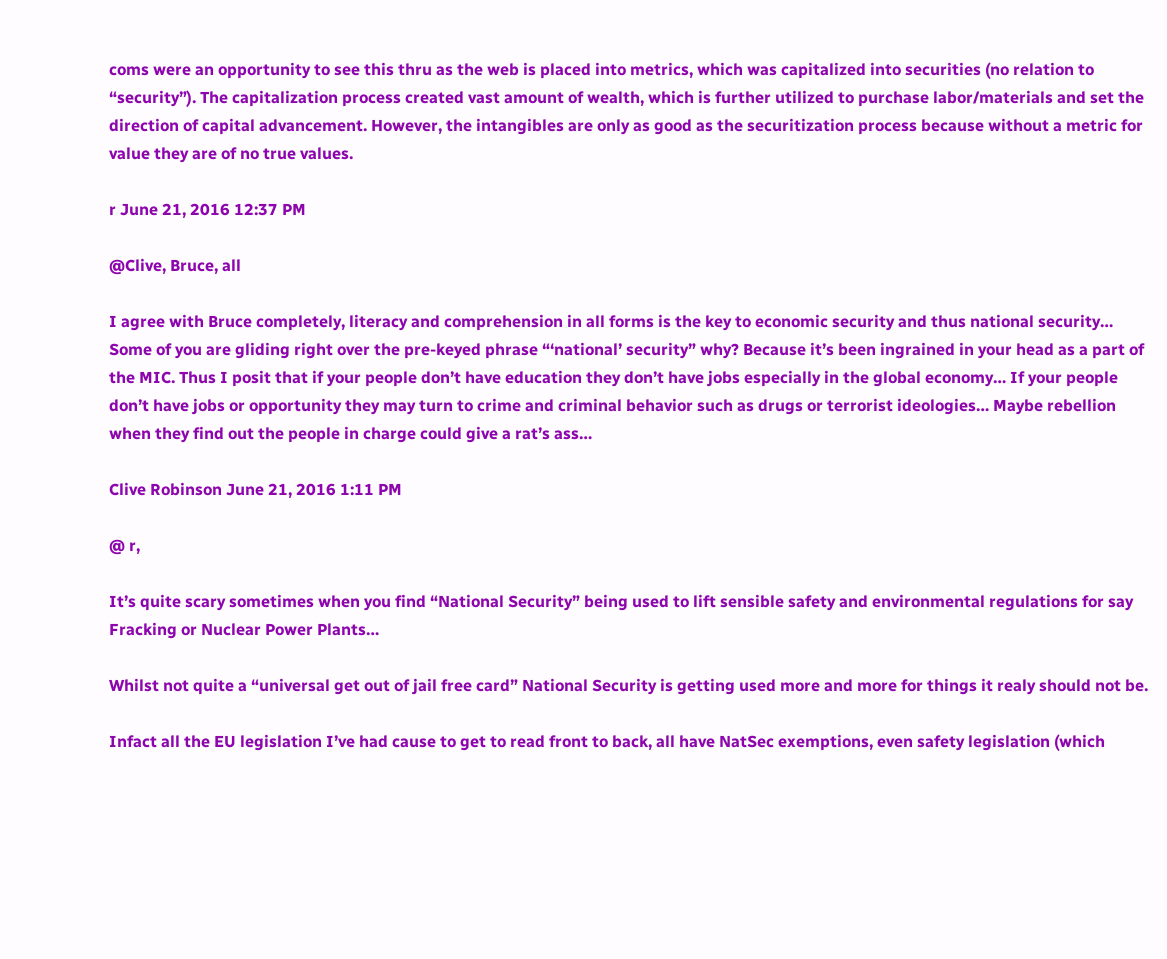coms were an opportunity to see this thru as the web is placed into metrics, which was capitalized into securities (no relation to “security”). The capitalization process created vast amount of wealth, which is further utilized to purchase labor/materials and set the direction of capital advancement. However, the intangibles are only as good as the securitization process because without a metric for value they are of no true values.

r June 21, 2016 12:37 PM

@Clive, Bruce, all

I agree with Bruce completely, literacy and comprehension in all forms is the key to economic security and thus national security… Some of you are gliding right over the pre-keyed phrase “‘national’ security” why? Because it’s been ingrained in your head as a part of the MIC. Thus I posit that if your people don’t have education they don’t have jobs especially in the global economy… If your people don’t have jobs or opportunity they may turn to crime and criminal behavior such as drugs or terrorist ideologies… Maybe rebellion when they find out the people in charge could give a rat’s ass…

Clive Robinson June 21, 2016 1:11 PM

@ r,

It’s quite scary sometimes when you find “National Security” being used to lift sensible safety and environmental regulations for say Fracking or Nuclear Power Plants…

Whilst not quite a “universal get out of jail free card” National Security is getting used more and more for things it realy should not be.

Infact all the EU legislation I’ve had cause to get to read front to back, all have NatSec exemptions, even safety legislation (which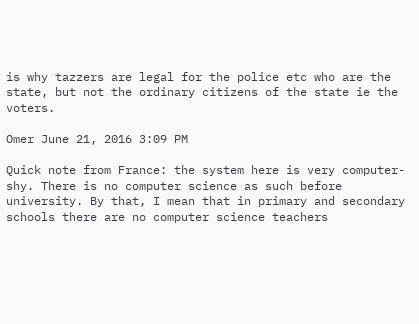is why tazzers are legal for the police etc who are the state, but not the ordinary citizens of the state ie the voters.

Omer June 21, 2016 3:09 PM

Quick note from France: the system here is very computer-shy. There is no computer science as such before university. By that, I mean that in primary and secondary schools there are no computer science teachers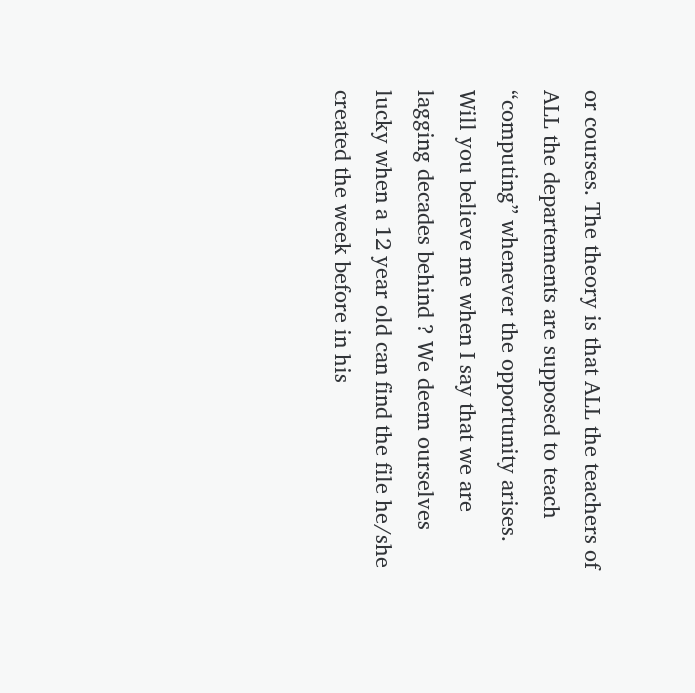or courses. The theory is that ALL the teachers of ALL the departements are supposed to teach “computing” whenever the opportunity arises. Will you believe me when I say that we are lagging decades behind ? We deem ourselves lucky when a 12 year old can find the file he/she created the week before in his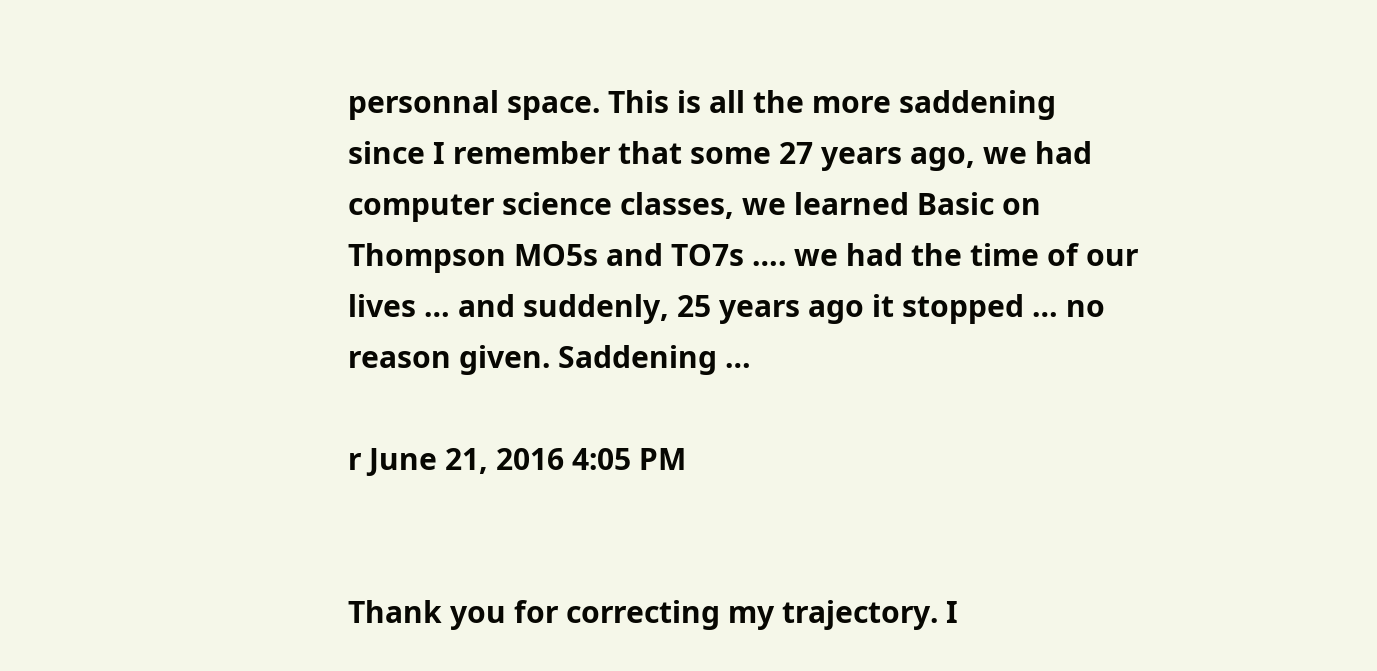personnal space. This is all the more saddening since I remember that some 27 years ago, we had computer science classes, we learned Basic on Thompson MO5s and TO7s …. we had the time of our lives … and suddenly, 25 years ago it stopped … no reason given. Saddening …

r June 21, 2016 4:05 PM


Thank you for correcting my trajectory. I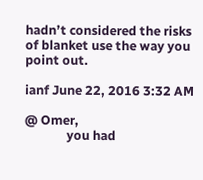hadn’t considered the risks of blanket use the way you point out.

ianf June 22, 2016 3:32 AM

@ Omer,
              you had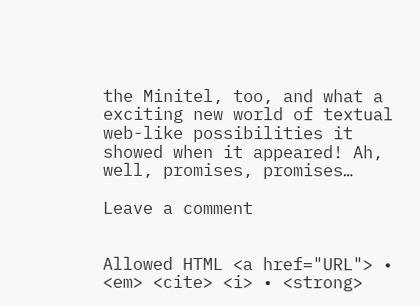the Minitel, too, and what a exciting new world of textual web-like possibilities it showed when it appeared! Ah, well, promises, promises…

Leave a comment


Allowed HTML <a href="URL"> • <em> <cite> <i> • <strong>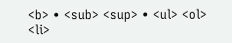<b> • <sub> <sup> • <ul> <ol> <li>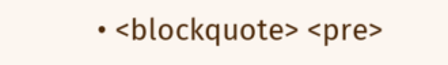• <blockquote> <pre>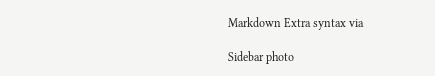Markdown Extra syntax via

Sidebar photo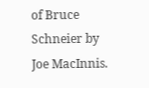of Bruce Schneier by Joe MacInnis.